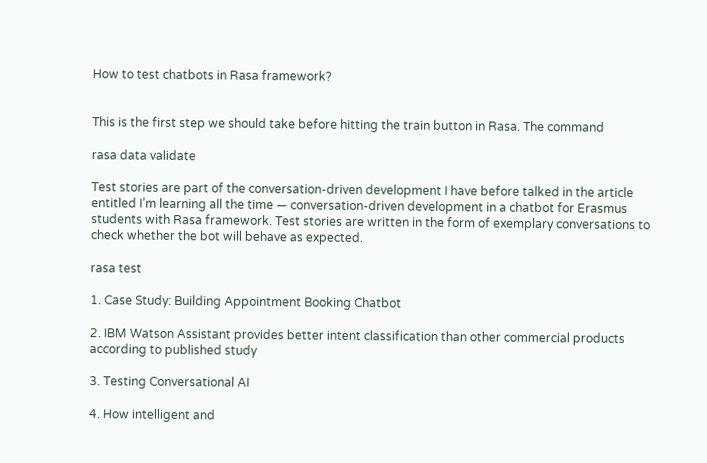How to test chatbots in Rasa framework?


This is the first step we should take before hitting the train button in Rasa. The command

rasa data validate

Test stories are part of the conversation-driven development I have before talked in the article entitled I’m learning all the time — conversation-driven development in a chatbot for Erasmus students with Rasa framework. Test stories are written in the form of exemplary conversations to check whether the bot will behave as expected.

rasa test

1. Case Study: Building Appointment Booking Chatbot

2. IBM Watson Assistant provides better intent classification than other commercial products according to published study

3. Testing Conversational AI

4. How intelligent and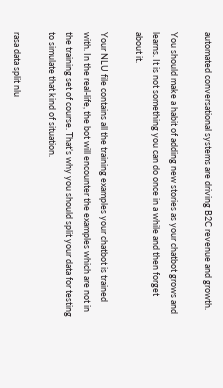automated conversational systems are driving B2C revenue and growth.

You should make a habit of adding new stories as your chatbot grows and learns. It is not something you can do once in a while and then forget about it.

Your NLU file contains all the training examples your chatbot is trained with. In the real-life, the bot will encounter the examples which are not in the training set of course. That’s why you should split your data for testing to simulate that kind of situation.

rasa data split nlu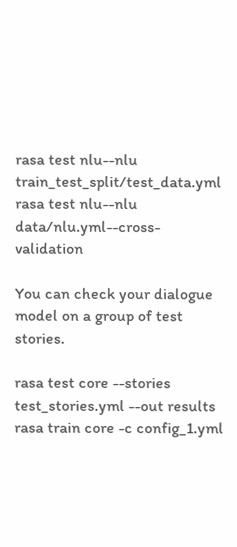rasa test nlu--nlu train_test_split/test_data.yml
rasa test nlu--nlu data/nlu.yml--cross-validation

You can check your dialogue model on a group of test stories.

rasa test core --stories test_stories.yml --out results
rasa train core -c config_1.yml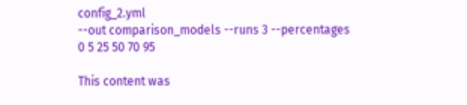config_2.yml
--out comparison_models --runs 3 --percentages 0 5 25 50 70 95

This content was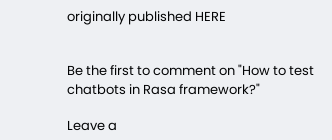originally published HERE


Be the first to comment on "How to test chatbots in Rasa framework?"

Leave a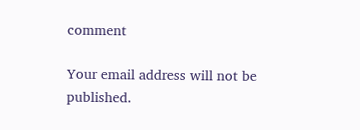comment

Your email address will not be published.